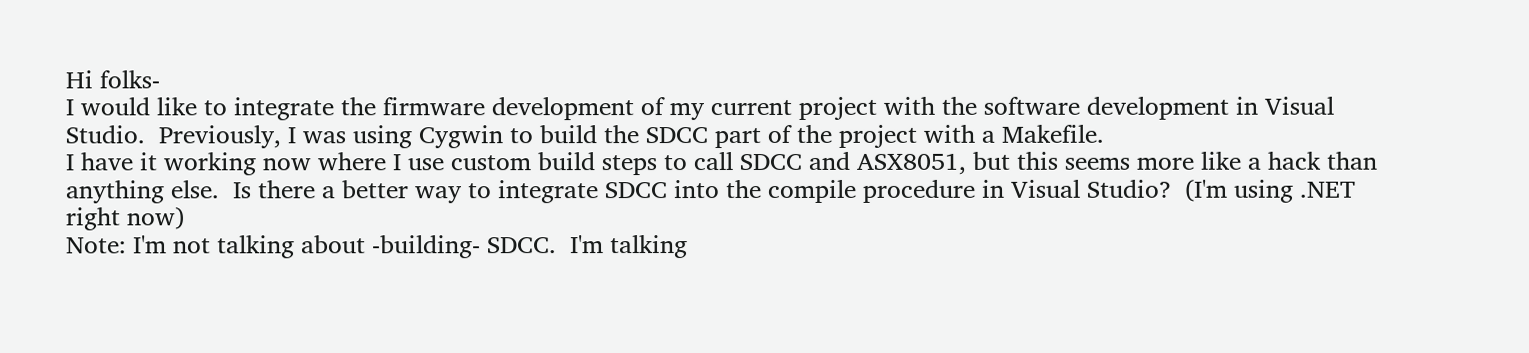Hi folks-
I would like to integrate the firmware development of my current project with the software development in Visual Studio.  Previously, I was using Cygwin to build the SDCC part of the project with a Makefile.
I have it working now where I use custom build steps to call SDCC and ASX8051, but this seems more like a hack than anything else.  Is there a better way to integrate SDCC into the compile procedure in Visual Studio?  (I'm using .NET right now)
Note: I'm not talking about -building- SDCC.  I'm talking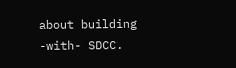about building -with- SDCC.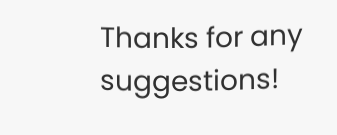Thanks for any suggestions!